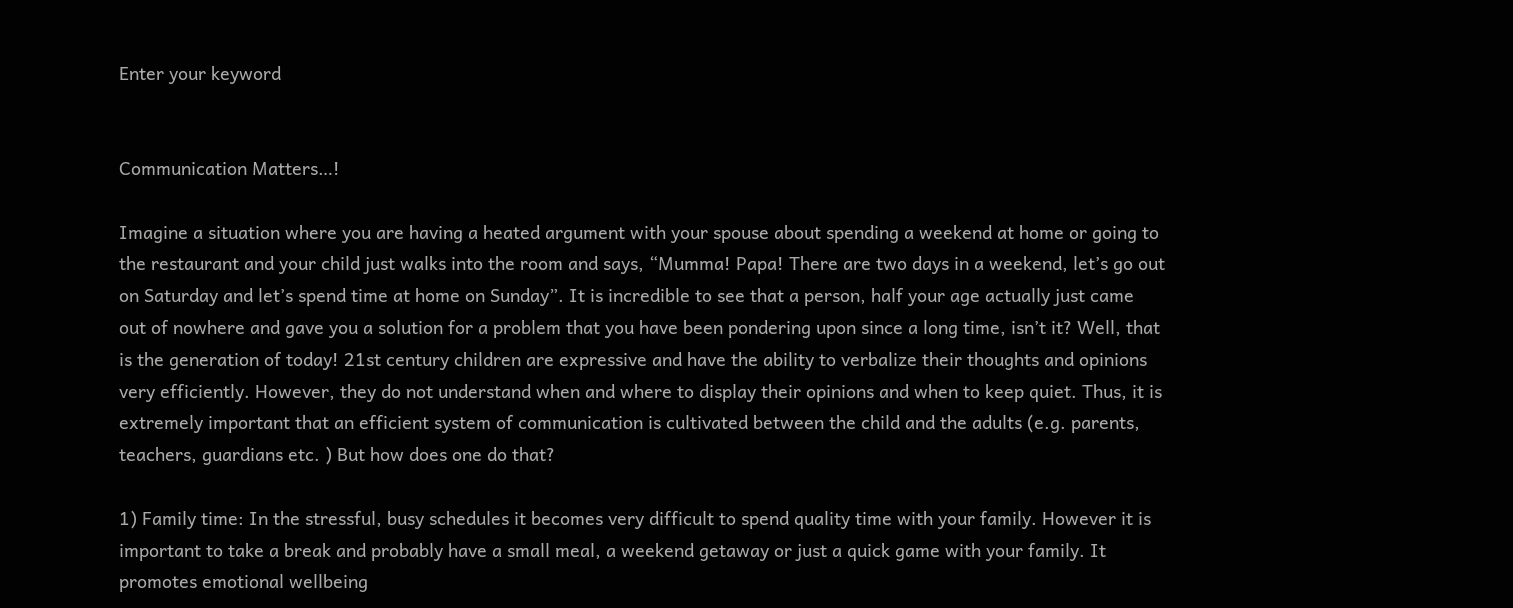Enter your keyword


Communication Matters…!

Imagine a situation where you are having a heated argument with your spouse about spending a weekend at home or going to the restaurant and your child just walks into the room and says, “Mumma! Papa! There are two days in a weekend, let’s go out on Saturday and let’s spend time at home on Sunday”. It is incredible to see that a person, half your age actually just came out of nowhere and gave you a solution for a problem that you have been pondering upon since a long time, isn’t it? Well, that is the generation of today! 21st century children are expressive and have the ability to verbalize their thoughts and opinions very efficiently. However, they do not understand when and where to display their opinions and when to keep quiet. Thus, it is extremely important that an efficient system of communication is cultivated between the child and the adults (e.g. parents, teachers, guardians etc. ) But how does one do that?

1) Family time: In the stressful, busy schedules it becomes very difficult to spend quality time with your family. However it is important to take a break and probably have a small meal, a weekend getaway or just a quick game with your family. It promotes emotional wellbeing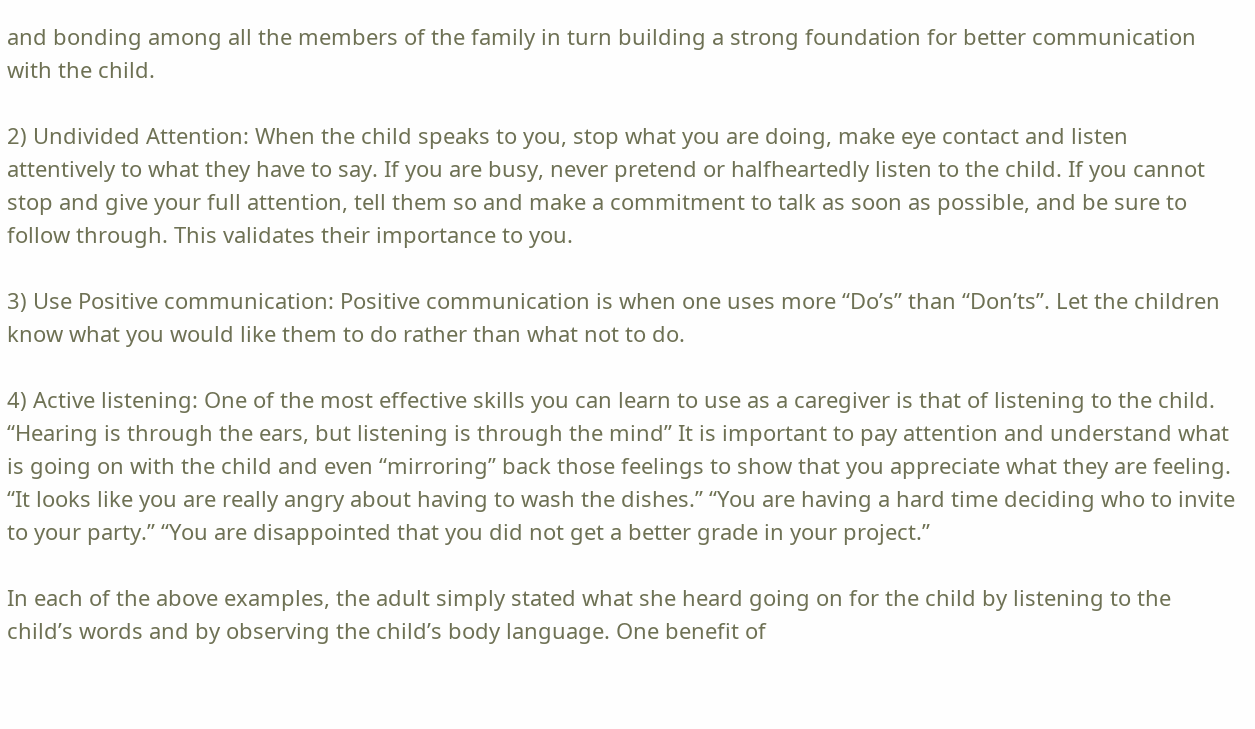and bonding among all the members of the family in turn building a strong foundation for better communication with the child.

2) Undivided Attention: When the child speaks to you, stop what you are doing, make eye contact and listen attentively to what they have to say. If you are busy, never pretend or halfheartedly listen to the child. If you cannot stop and give your full attention, tell them so and make a commitment to talk as soon as possible, and be sure to follow through. This validates their importance to you.

3) Use Positive communication: Positive communication is when one uses more “Do’s” than “Don’ts”. Let the children know what you would like them to do rather than what not to do.

4) Active listening: One of the most effective skills you can learn to use as a caregiver is that of listening to the child. “Hearing is through the ears, but listening is through the mind” It is important to pay attention and understand what is going on with the child and even “mirroring” back those feelings to show that you appreciate what they are feeling. “It looks like you are really angry about having to wash the dishes.” “You are having a hard time deciding who to invite to your party.” “You are disappointed that you did not get a better grade in your project.”

In each of the above examples, the adult simply stated what she heard going on for the child by listening to the child’s words and by observing the child’s body language. One benefit of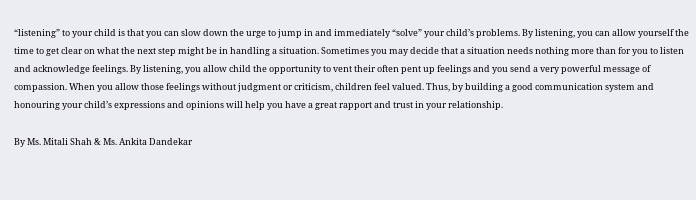“listening” to your child is that you can slow down the urge to jump in and immediately “solve” your child’s problems. By listening, you can allow yourself the time to get clear on what the next step might be in handling a situation. Sometimes you may decide that a situation needs nothing more than for you to listen and acknowledge feelings. By listening, you allow child the opportunity to vent their often pent up feelings and you send a very powerful message of compassion. When you allow those feelings without judgment or criticism, children feel valued. Thus, by building a good communication system and honouring your child’s expressions and opinions will help you have a great rapport and trust in your relationship.

By Ms. Mitali Shah & Ms. Ankita Dandekar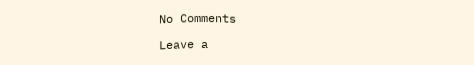No Comments

Leave a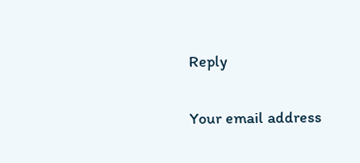Reply

Your email address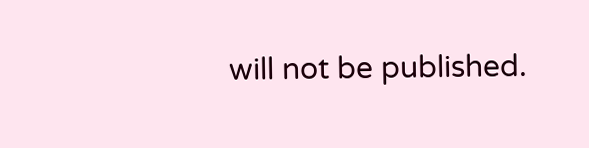will not be published.